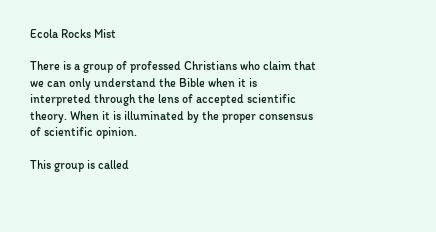Ecola Rocks Mist

There is a group of professed Christians who claim that we can only understand the Bible when it is interpreted through the lens of accepted scientific theory. When it is illuminated by the proper consensus of scientific opinion.

This group is called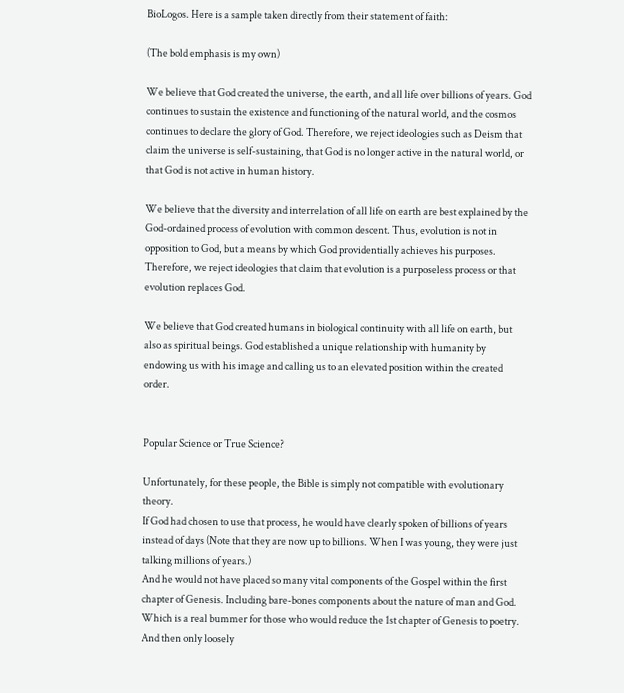BioLogos. Here is a sample taken directly from their statement of faith:

(The bold emphasis is my own)

We believe that God created the universe, the earth, and all life over billions of years. God continues to sustain the existence and functioning of the natural world, and the cosmos continues to declare the glory of God. Therefore, we reject ideologies such as Deism that claim the universe is self-sustaining, that God is no longer active in the natural world, or that God is not active in human history.

We believe that the diversity and interrelation of all life on earth are best explained by the God-ordained process of evolution with common descent. Thus, evolution is not in opposition to God, but a means by which God providentially achieves his purposes. Therefore, we reject ideologies that claim that evolution is a purposeless process or that evolution replaces God.

We believe that God created humans in biological continuity with all life on earth, but also as spiritual beings. God established a unique relationship with humanity by endowing us with his image and calling us to an elevated position within the created order.


Popular Science or True Science?

Unfortunately, for these people, the Bible is simply not compatible with evolutionary theory.
If God had chosen to use that process, he would have clearly spoken of billions of years instead of days (Note that they are now up to billions. When I was young, they were just talking millions of years.)
And he would not have placed so many vital components of the Gospel within the first chapter of Genesis. Including bare-bones components about the nature of man and God.
Which is a real bummer for those who would reduce the 1st chapter of Genesis to poetry.
And then only loosely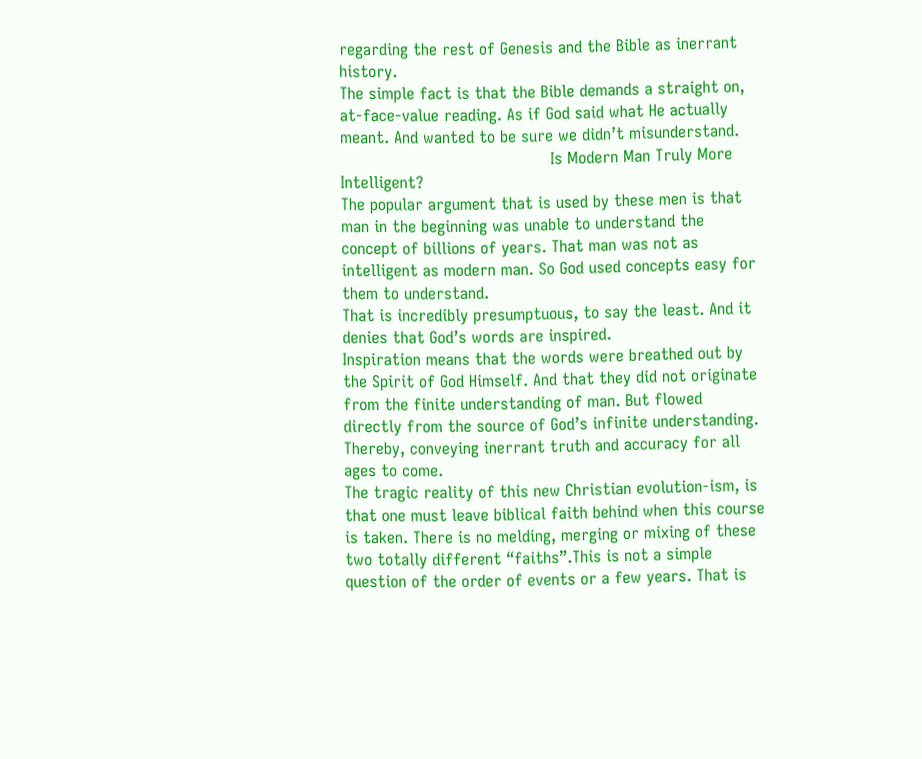regarding the rest of Genesis and the Bible as inerrant history.
The simple fact is that the Bible demands a straight on, at-face-value reading. As if God said what He actually meant. And wanted to be sure we didn’t misunderstand.
                                          Is Modern Man Truly More Intelligent?
The popular argument that is used by these men is that man in the beginning was unable to understand the concept of billions of years. That man was not as intelligent as modern man. So God used concepts easy for them to understand.
That is incredibly presumptuous, to say the least. And it denies that God’s words are inspired.
Inspiration means that the words were breathed out by the Spirit of God Himself. And that they did not originate from the finite understanding of man. But flowed directly from the source of God’s infinite understanding. Thereby, conveying inerrant truth and accuracy for all ages to come.
The tragic reality of this new Christian evolution-ism, is that one must leave biblical faith behind when this course is taken. There is no melding, merging or mixing of these two totally different “faiths”.This is not a simple question of the order of events or a few years. That is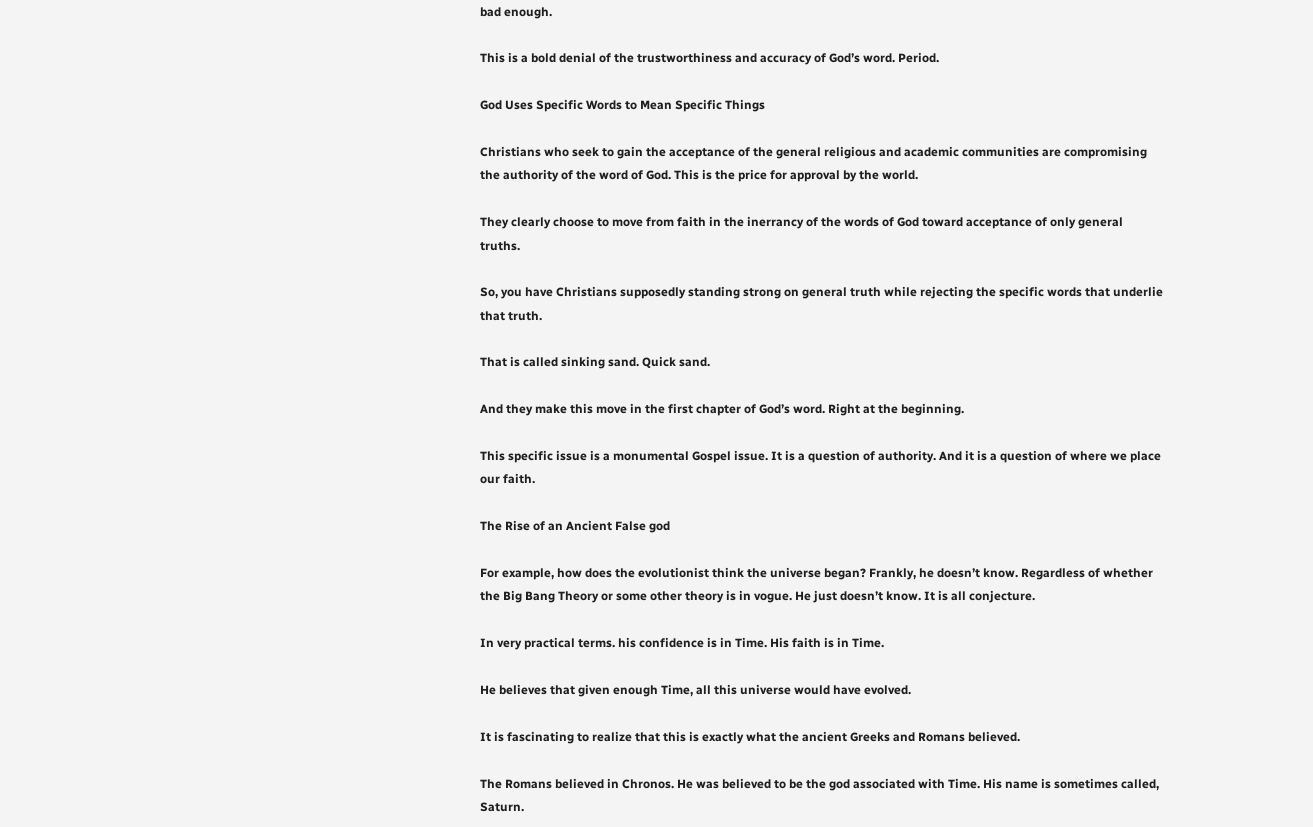bad enough.

This is a bold denial of the trustworthiness and accuracy of God’s word. Period.

God Uses Specific Words to Mean Specific Things

Christians who seek to gain the acceptance of the general religious and academic communities are compromising the authority of the word of God. This is the price for approval by the world.

They clearly choose to move from faith in the inerrancy of the words of God toward acceptance of only general truths.

So, you have Christians supposedly standing strong on general truth while rejecting the specific words that underlie that truth.

That is called sinking sand. Quick sand.

And they make this move in the first chapter of God’s word. Right at the beginning.

This specific issue is a monumental Gospel issue. It is a question of authority. And it is a question of where we place our faith.

The Rise of an Ancient False god

For example, how does the evolutionist think the universe began? Frankly, he doesn’t know. Regardless of whether the Big Bang Theory or some other theory is in vogue. He just doesn’t know. It is all conjecture.

In very practical terms. his confidence is in Time. His faith is in Time.

He believes that given enough Time, all this universe would have evolved.

It is fascinating to realize that this is exactly what the ancient Greeks and Romans believed.

The Romans believed in Chronos. He was believed to be the god associated with Time. His name is sometimes called, Saturn.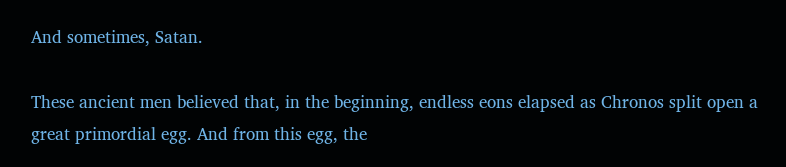And sometimes, Satan.

These ancient men believed that, in the beginning, endless eons elapsed as Chronos split open a great primordial egg. And from this egg, the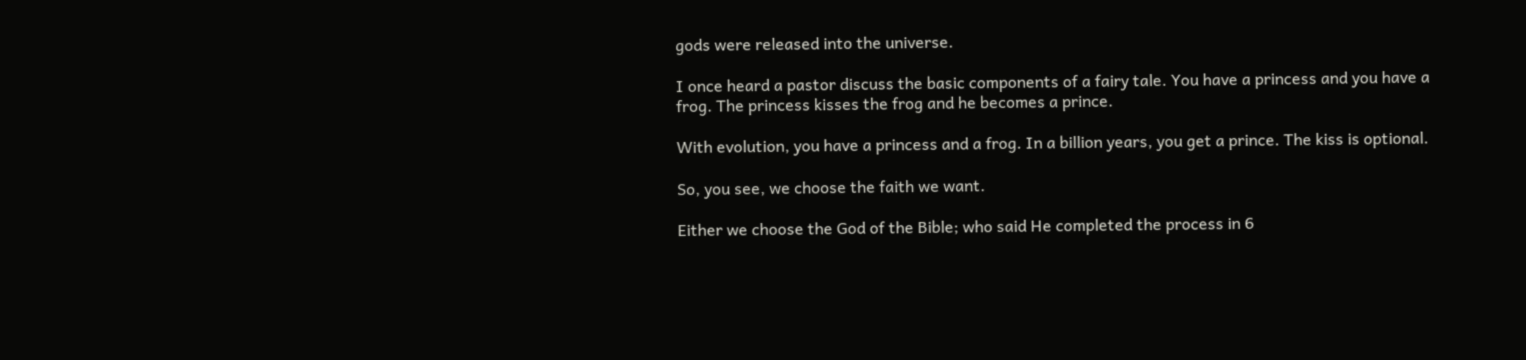gods were released into the universe.

I once heard a pastor discuss the basic components of a fairy tale. You have a princess and you have a frog. The princess kisses the frog and he becomes a prince.

With evolution, you have a princess and a frog. In a billion years, you get a prince. The kiss is optional.

So, you see, we choose the faith we want.

Either we choose the God of the Bible; who said He completed the process in 6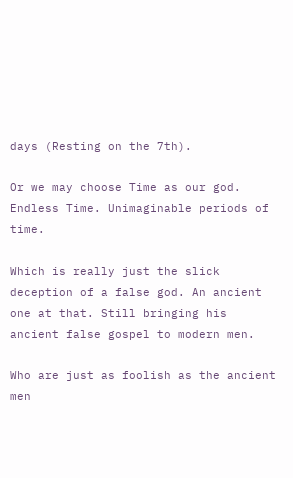days (Resting on the 7th).

Or we may choose Time as our god. Endless Time. Unimaginable periods of time.

Which is really just the slick deception of a false god. An ancient one at that. Still bringing his ancient false gospel to modern men.

Who are just as foolish as the ancient men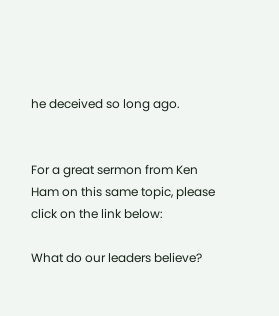he deceived so long ago.


For a great sermon from Ken Ham on this same topic, please click on the link below:

What do our leaders believe?